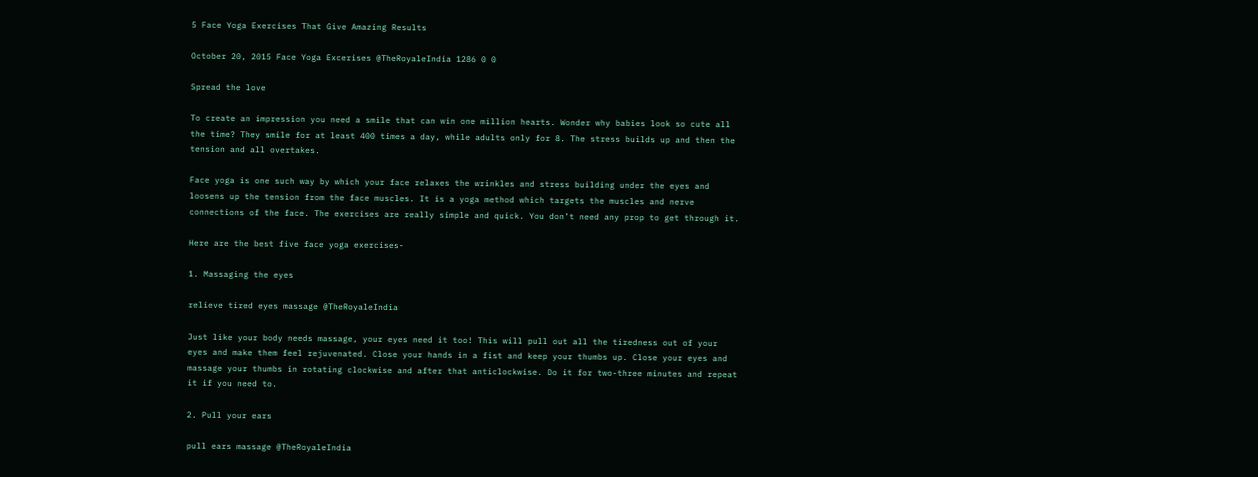5 Face Yoga Exercises That Give Amazing Results

October 20, 2015 Face Yoga Excerises @TheRoyaleIndia 1286 0 0

Spread the love

To create an impression you need a smile that can win one million hearts. Wonder why babies look so cute all the time? They smile for at least 400 times a day, while adults only for 8. The stress builds up and then the tension and all overtakes.

Face yoga is one such way by which your face relaxes the wrinkles and stress building under the eyes and loosens up the tension from the face muscles. It is a yoga method which targets the muscles and nerve connections of the face. The exercises are really simple and quick. You don’t need any prop to get through it.

Here are the best five face yoga exercises-

1. Massaging the eyes

relieve tired eyes massage @TheRoyaleIndia

Just like your body needs massage, your eyes need it too! This will pull out all the tiredness out of your eyes and make them feel rejuvenated. Close your hands in a fist and keep your thumbs up. Close your eyes and massage your thumbs in rotating clockwise and after that anticlockwise. Do it for two-three minutes and repeat it if you need to.

2. Pull your ears

pull ears massage @TheRoyaleIndia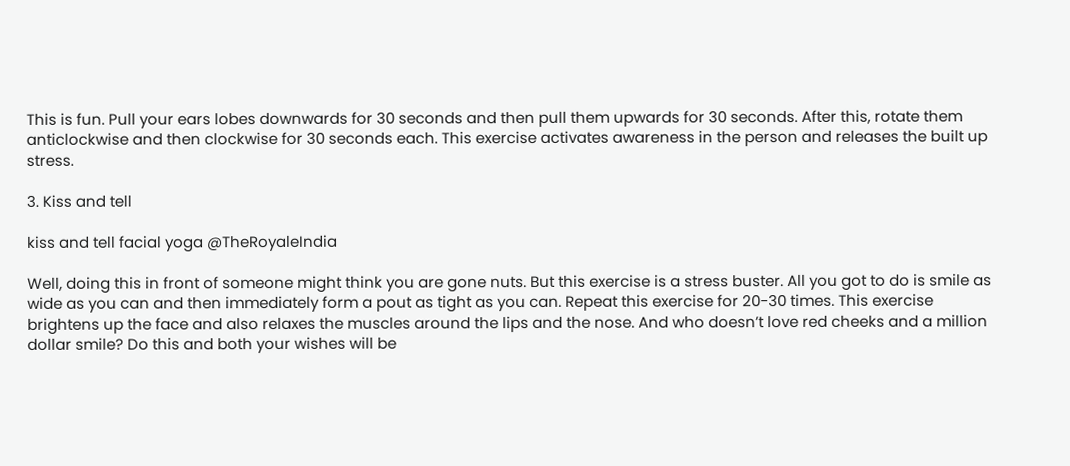This is fun. Pull your ears lobes downwards for 30 seconds and then pull them upwards for 30 seconds. After this, rotate them anticlockwise and then clockwise for 30 seconds each. This exercise activates awareness in the person and releases the built up stress.

3. Kiss and tell

kiss and tell facial yoga @TheRoyaleIndia

Well, doing this in front of someone might think you are gone nuts. But this exercise is a stress buster. All you got to do is smile as wide as you can and then immediately form a pout as tight as you can. Repeat this exercise for 20-30 times. This exercise brightens up the face and also relaxes the muscles around the lips and the nose. And who doesn’t love red cheeks and a million dollar smile? Do this and both your wishes will be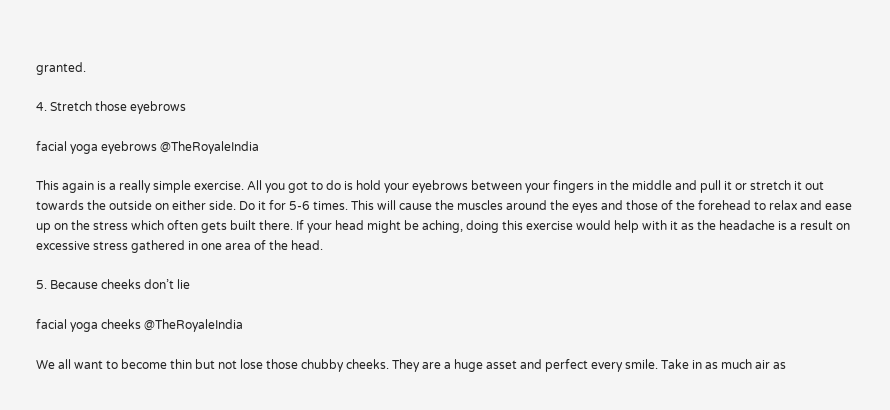granted.

4. Stretch those eyebrows

facial yoga eyebrows @TheRoyaleIndia

This again is a really simple exercise. All you got to do is hold your eyebrows between your fingers in the middle and pull it or stretch it out towards the outside on either side. Do it for 5-6 times. This will cause the muscles around the eyes and those of the forehead to relax and ease up on the stress which often gets built there. If your head might be aching, doing this exercise would help with it as the headache is a result on excessive stress gathered in one area of the head.

5. Because cheeks don’t lie

facial yoga cheeks @TheRoyaleIndia

We all want to become thin but not lose those chubby cheeks. They are a huge asset and perfect every smile. Take in as much air as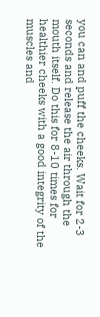you can and puff the cheeks. Wait for 2-3 seconds and release the air through the mouth itself. Do this for 8-10 times for healthier cheeks with a good integrity of the muscles and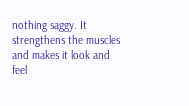nothing saggy. It strengthens the muscles and makes it look and feel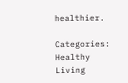healthier.

Categories: Healthy Living